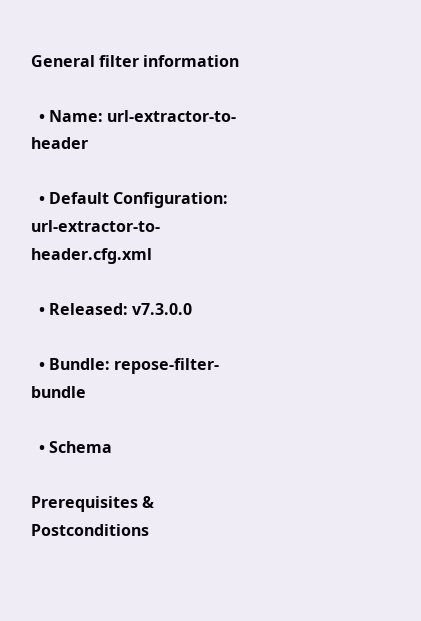General filter information

  • Name: url-extractor-to-header

  • Default Configuration: url-extractor-to-header.cfg.xml

  • Released: v7.3.0.0

  • Bundle: repose-filter-bundle

  • Schema

Prerequisites & Postconditions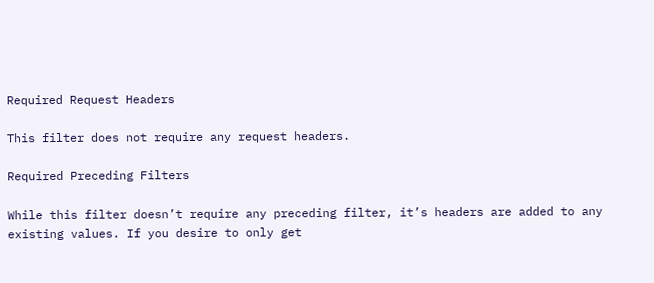Required Request Headers

This filter does not require any request headers.

Required Preceding Filters

While this filter doesn’t require any preceding filter, it’s headers are added to any existing values. If you desire to only get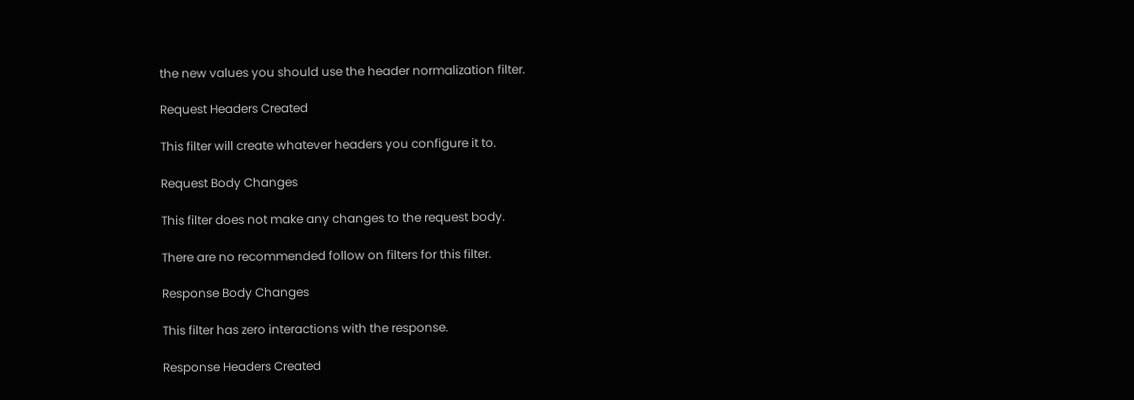the new values you should use the header normalization filter.

Request Headers Created

This filter will create whatever headers you configure it to.

Request Body Changes

This filter does not make any changes to the request body.

There are no recommended follow on filters for this filter.

Response Body Changes

This filter has zero interactions with the response.

Response Headers Created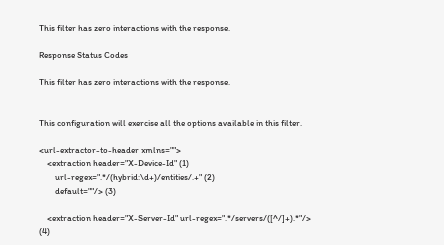This filter has zero interactions with the response.

Response Status Codes

This filter has zero interactions with the response.


This configuration will exercise all the options available in this filter.

<url-extractor-to-header xmlns="">
    <extraction header="X-Device-Id" (1)
        url-regex=".*/(hybrid:\d+)/entities/.+" (2)
        default=""/> (3)

    <extraction header="X-Server-Id" url-regex=".*/servers/([^/]+).*"/> (4)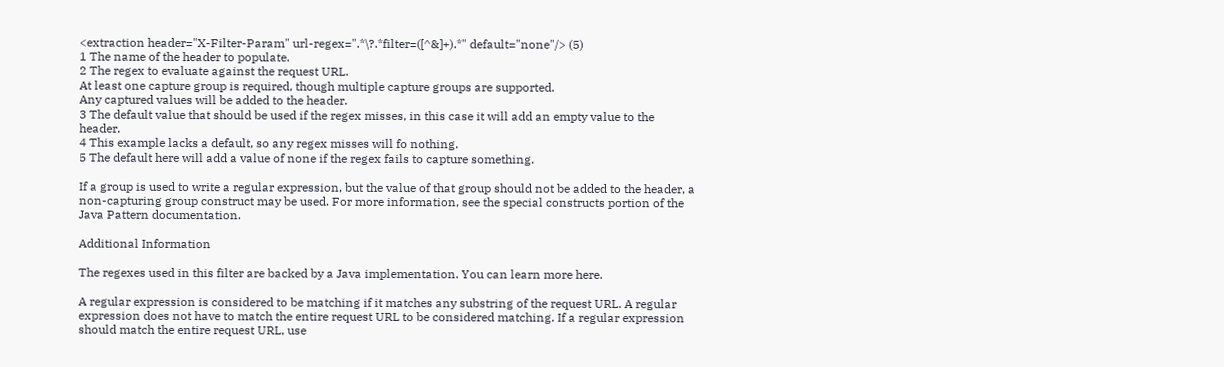<extraction header="X-Filter-Param" url-regex=".*\?.*filter=([^&]+).*" default="none"/> (5)
1 The name of the header to populate.
2 The regex to evaluate against the request URL.
At least one capture group is required, though multiple capture groups are supported.
Any captured values will be added to the header.
3 The default value that should be used if the regex misses, in this case it will add an empty value to the header.
4 This example lacks a default, so any regex misses will fo nothing.
5 The default here will add a value of none if the regex fails to capture something.

If a group is used to write a regular expression, but the value of that group should not be added to the header, a non-capturing group construct may be used. For more information, see the special constructs portion of the Java Pattern documentation.

Additional Information

The regexes used in this filter are backed by a Java implementation. You can learn more here.

A regular expression is considered to be matching if it matches any substring of the request URL. A regular expression does not have to match the entire request URL to be considered matching. If a regular expression should match the entire request URL, use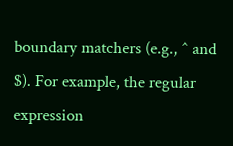boundary matchers (e.g., ^ and $). For example, the regular expression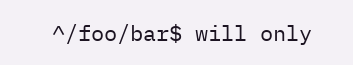^/foo/bar$ will only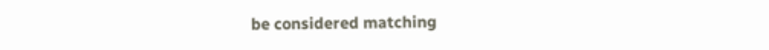be considered matching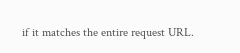if it matches the entire request URL.